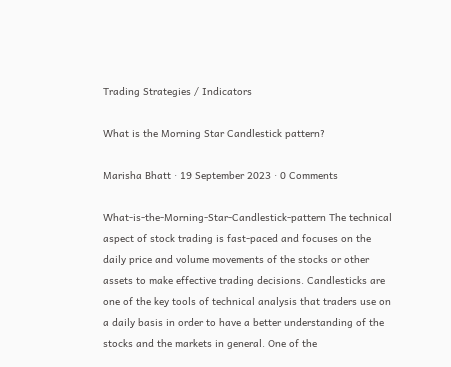Trading Strategies / Indicators

What is the Morning Star Candlestick pattern?

Marisha Bhatt · 19 September 2023 · 0 Comments

What-is-the-Morning-Star-Candlestick-pattern The technical aspect of stock trading is fast-paced and focuses on the daily price and volume movements of the stocks or other assets to make effective trading decisions. Candlesticks are one of the key tools of technical analysis that traders use on a daily basis in order to have a better understanding of the stocks and the markets in general. One of the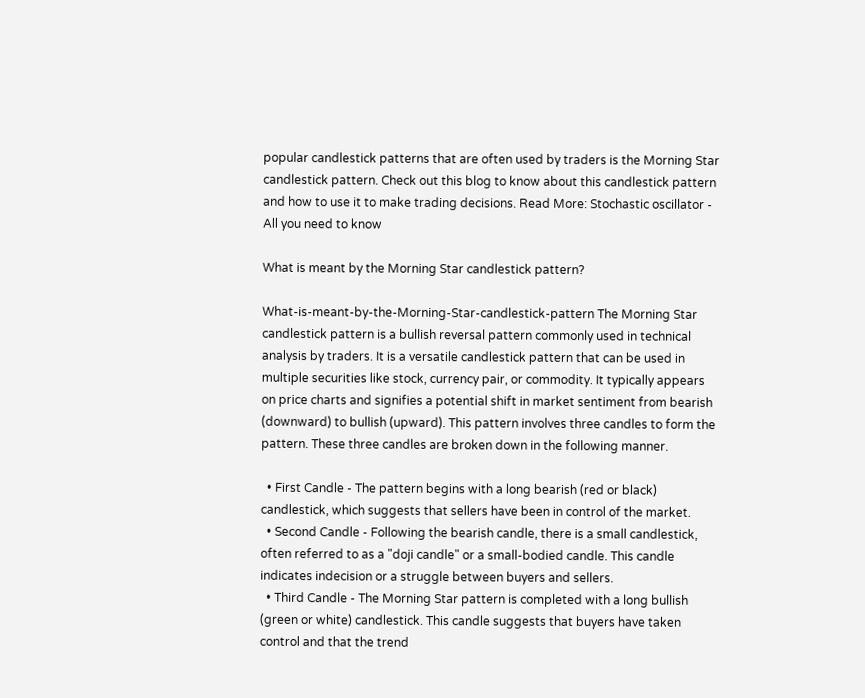popular candlestick patterns that are often used by traders is the Morning Star candlestick pattern. Check out this blog to know about this candlestick pattern and how to use it to make trading decisions. Read More: Stochastic oscillator - All you need to know

What is meant by the Morning Star candlestick pattern?

What-is-meant-by-the-Morning-Star-candlestick-pattern The Morning Star candlestick pattern is a bullish reversal pattern commonly used in technical analysis by traders. It is a versatile candlestick pattern that can be used in multiple securities like stock, currency pair, or commodity. It typically appears on price charts and signifies a potential shift in market sentiment from bearish (downward) to bullish (upward). This pattern involves three candles to form the pattern. These three candles are broken down in the following manner.

  • First Candle - The pattern begins with a long bearish (red or black) candlestick, which suggests that sellers have been in control of the market.
  • Second Candle - Following the bearish candle, there is a small candlestick, often referred to as a "doji candle" or a small-bodied candle. This candle indicates indecision or a struggle between buyers and sellers.
  • Third Candle - The Morning Star pattern is completed with a long bullish (green or white) candlestick. This candle suggests that buyers have taken control and that the trend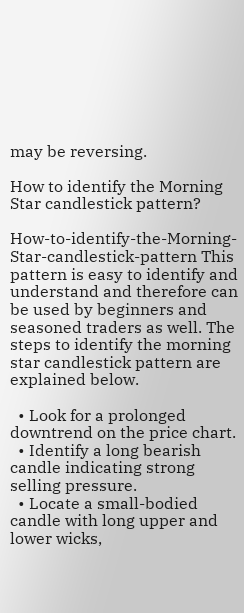may be reversing.

How to identify the Morning Star candlestick pattern?

How-to-identify-the-Morning-Star-candlestick-pattern This pattern is easy to identify and understand and therefore can be used by beginners and seasoned traders as well. The steps to identify the morning star candlestick pattern are explained below.

  • Look for a prolonged downtrend on the price chart.
  • Identify a long bearish candle indicating strong selling pressure.
  • Locate a small-bodied candle with long upper and lower wicks,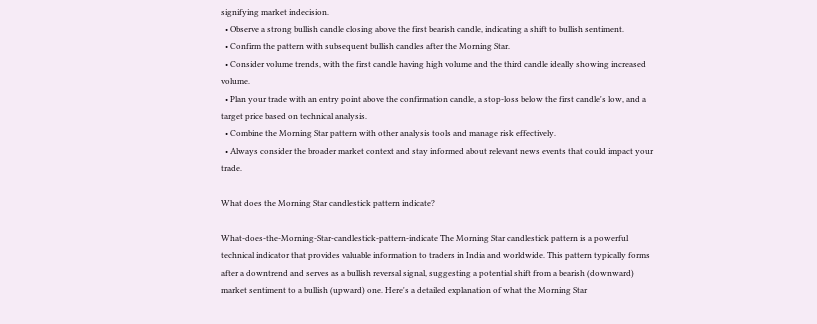signifying market indecision.
  • Observe a strong bullish candle closing above the first bearish candle, indicating a shift to bullish sentiment.
  • Confirm the pattern with subsequent bullish candles after the Morning Star.
  • Consider volume trends, with the first candle having high volume and the third candle ideally showing increased volume.
  • Plan your trade with an entry point above the confirmation candle, a stop-loss below the first candle's low, and a target price based on technical analysis.
  • Combine the Morning Star pattern with other analysis tools and manage risk effectively.
  • Always consider the broader market context and stay informed about relevant news events that could impact your trade.

What does the Morning Star candlestick pattern indicate?

What-does-the-Morning-Star-candlestick-pattern-indicate The Morning Star candlestick pattern is a powerful technical indicator that provides valuable information to traders in India and worldwide. This pattern typically forms after a downtrend and serves as a bullish reversal signal, suggesting a potential shift from a bearish (downward) market sentiment to a bullish (upward) one. Here's a detailed explanation of what the Morning Star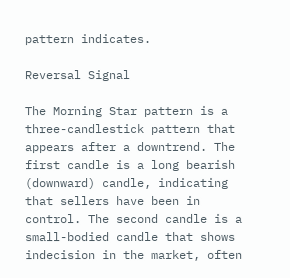pattern indicates.

Reversal Signal

The Morning Star pattern is a three-candlestick pattern that appears after a downtrend. The first candle is a long bearish (downward) candle, indicating that sellers have been in control. The second candle is a small-bodied candle that shows indecision in the market, often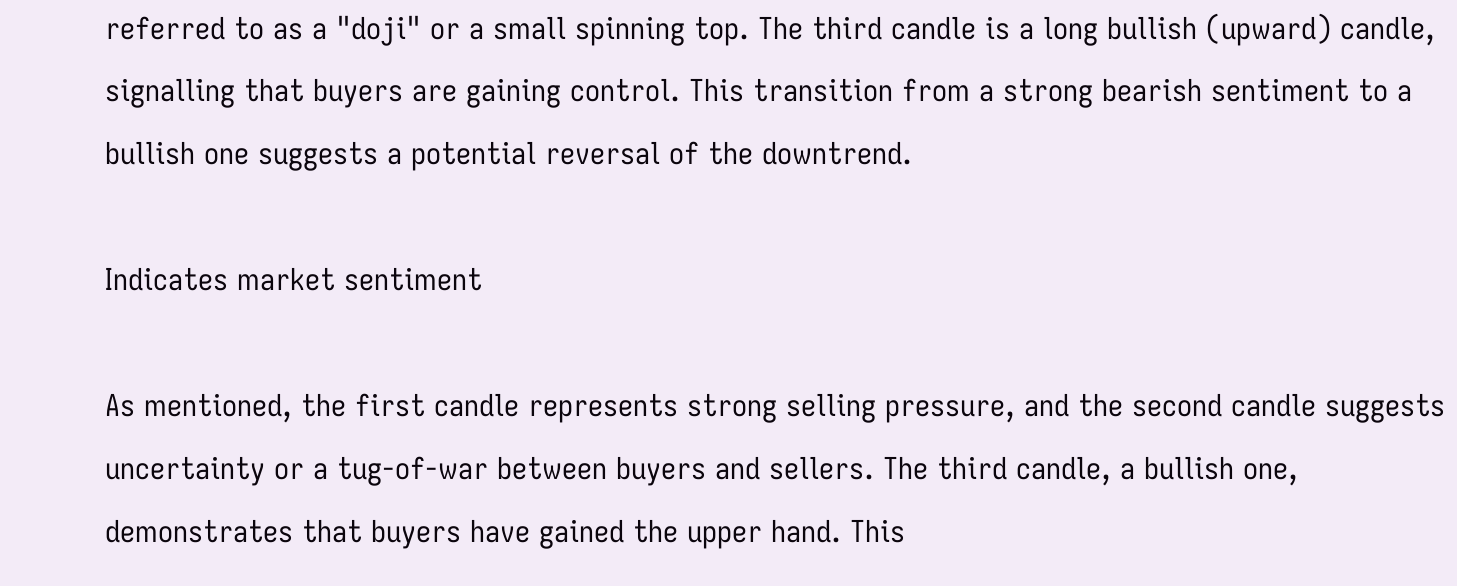referred to as a "doji" or a small spinning top. The third candle is a long bullish (upward) candle, signalling that buyers are gaining control. This transition from a strong bearish sentiment to a bullish one suggests a potential reversal of the downtrend.

Indicates market sentiment

As mentioned, the first candle represents strong selling pressure, and the second candle suggests uncertainty or a tug-of-war between buyers and sellers. The third candle, a bullish one, demonstrates that buyers have gained the upper hand. This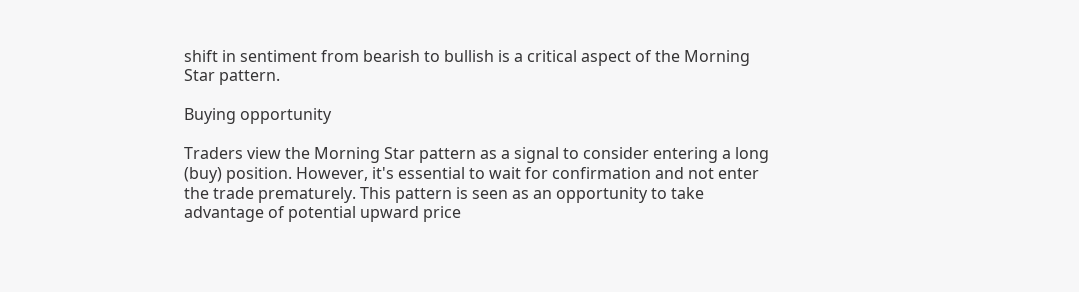shift in sentiment from bearish to bullish is a critical aspect of the Morning Star pattern.

Buying opportunity

Traders view the Morning Star pattern as a signal to consider entering a long (buy) position. However, it's essential to wait for confirmation and not enter the trade prematurely. This pattern is seen as an opportunity to take advantage of potential upward price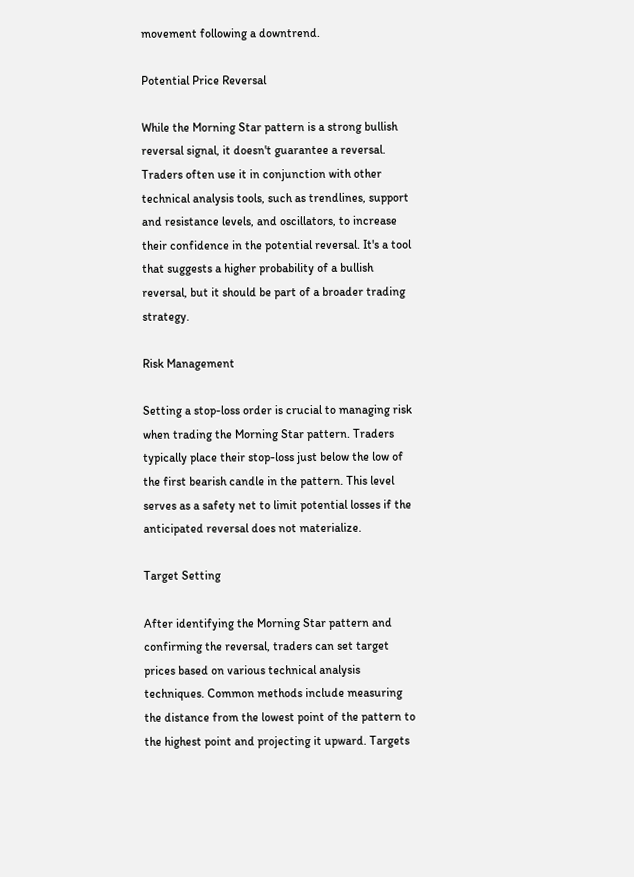movement following a downtrend.

Potential Price Reversal

While the Morning Star pattern is a strong bullish reversal signal, it doesn't guarantee a reversal. Traders often use it in conjunction with other technical analysis tools, such as trendlines, support and resistance levels, and oscillators, to increase their confidence in the potential reversal. It's a tool that suggests a higher probability of a bullish reversal, but it should be part of a broader trading strategy.

Risk Management

Setting a stop-loss order is crucial to managing risk when trading the Morning Star pattern. Traders typically place their stop-loss just below the low of the first bearish candle in the pattern. This level serves as a safety net to limit potential losses if the anticipated reversal does not materialize.

Target Setting

After identifying the Morning Star pattern and confirming the reversal, traders can set target prices based on various technical analysis techniques. Common methods include measuring the distance from the lowest point of the pattern to the highest point and projecting it upward. Targets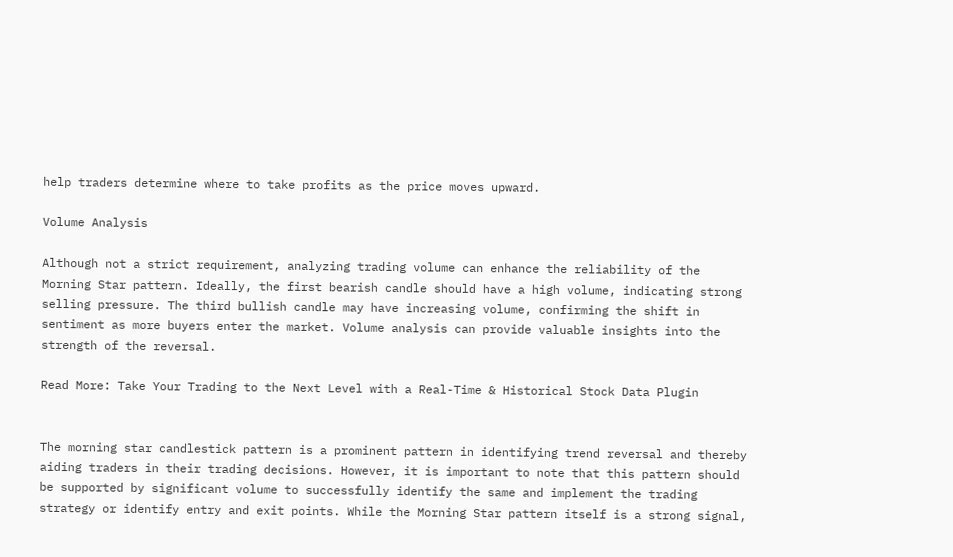help traders determine where to take profits as the price moves upward.

Volume Analysis

Although not a strict requirement, analyzing trading volume can enhance the reliability of the Morning Star pattern. Ideally, the first bearish candle should have a high volume, indicating strong selling pressure. The third bullish candle may have increasing volume, confirming the shift in sentiment as more buyers enter the market. Volume analysis can provide valuable insights into the strength of the reversal.

Read More: Take Your Trading to the Next Level with a Real-Time & Historical Stock Data Plugin


The morning star candlestick pattern is a prominent pattern in identifying trend reversal and thereby aiding traders in their trading decisions. However, it is important to note that this pattern should be supported by significant volume to successfully identify the same and implement the trading strategy or identify entry and exit points. While the Morning Star pattern itself is a strong signal,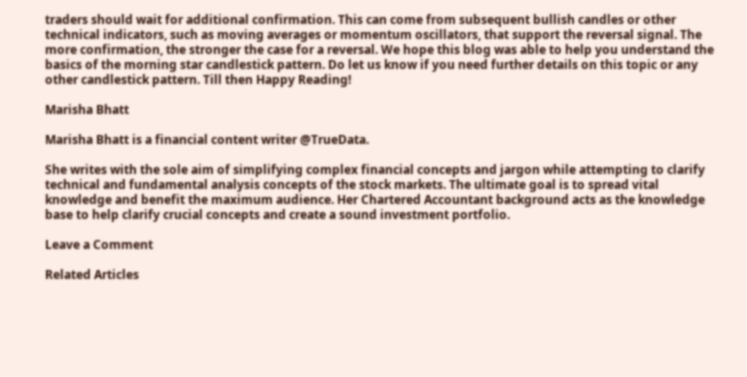traders should wait for additional confirmation. This can come from subsequent bullish candles or other technical indicators, such as moving averages or momentum oscillators, that support the reversal signal. The more confirmation, the stronger the case for a reversal. We hope this blog was able to help you understand the basics of the morning star candlestick pattern. Do let us know if you need further details on this topic or any other candlestick pattern. Till then Happy Reading!

Marisha Bhatt

Marisha Bhatt is a financial content writer @TrueData.

She writes with the sole aim of simplifying complex financial concepts and jargon while attempting to clarify technical and fundamental analysis concepts of the stock markets. The ultimate goal is to spread vital knowledge and benefit the maximum audience. Her Chartered Accountant background acts as the knowledge base to help clarify crucial concepts and create a sound investment portfolio.

Leave a Comment

Related Articles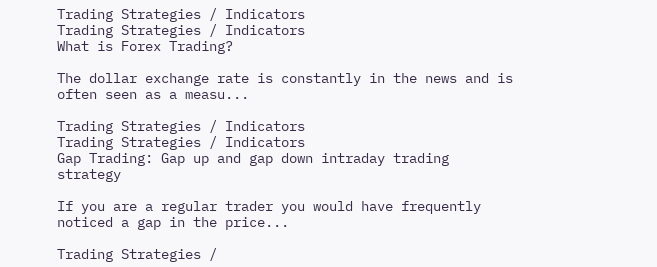Trading Strategies / Indicators
Trading Strategies / Indicators
What is Forex Trading?

The dollar exchange rate is constantly in the news and is often seen as a measu...

Trading Strategies / Indicators
Trading Strategies / Indicators
Gap Trading: Gap up and gap down intraday trading strategy

If you are a regular trader you would have frequently noticed a gap in the price...

Trading Strategies /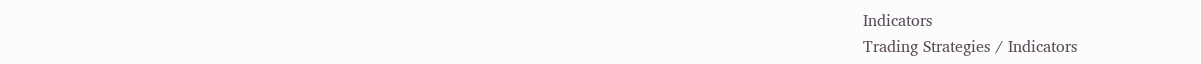Indicators
Trading Strategies / Indicators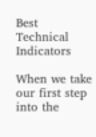Best Technical Indicators

When we take our first step into the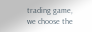trading game, we choose the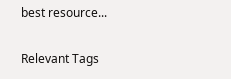best resource...

Relevant Tags